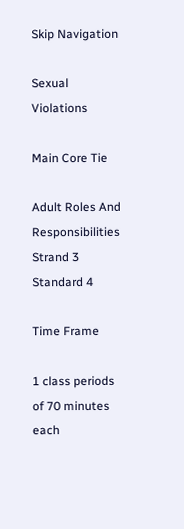Skip Navigation

Sexual Violations

Main Core Tie

Adult Roles And Responsibilities
Strand 3 Standard 4

Time Frame

1 class periods of 70 minutes each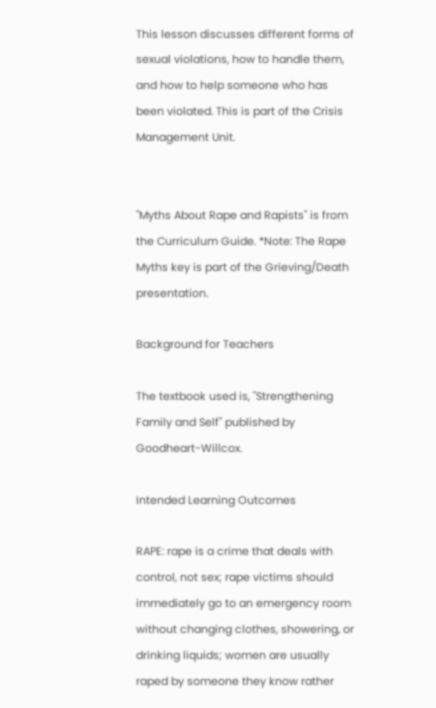This lesson discusses different forms of sexual violations, how to handle them, and how to help someone who has been violated. This is part of the Crisis Management Unit.


"Myths About Rape and Rapists" is from the Curriculum Guide. *Note: The Rape Myths key is part of the Grieving/Death presentation.

Background for Teachers

The textbook used is, "Strengthening Family and Self" published by Goodheart-Willcox.

Intended Learning Outcomes

RAPE: rape is a crime that deals with control, not sex; rape victims should immediately go to an emergency room without changing clothes, showering, or drinking liquids; women are usually raped by someone they know rather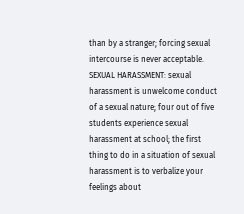than by a stranger; forcing sexual intercourse is never acceptable. SEXUAL HARASSMENT: sexual harassment is unwelcome conduct of a sexual nature; four out of five students experience sexual harassment at school; the first thing to do in a situation of sexual harassment is to verbalize your feelings about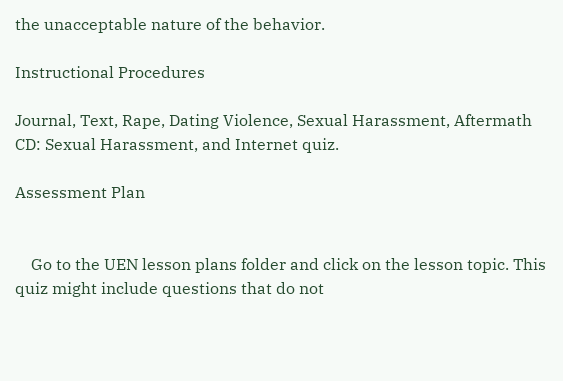the unacceptable nature of the behavior.

Instructional Procedures

Journal, Text, Rape, Dating Violence, Sexual Harassment, Aftermath CD: Sexual Harassment, and Internet quiz.

Assessment Plan


    Go to the UEN lesson plans folder and click on the lesson topic. This quiz might include questions that do not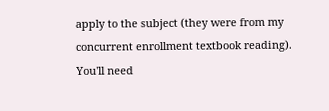apply to the subject (they were from my concurrent enrollment textbook reading). You'll need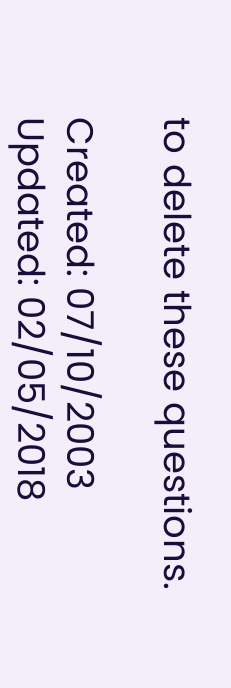to delete these questions.

Created: 07/10/2003
Updated: 02/05/2018